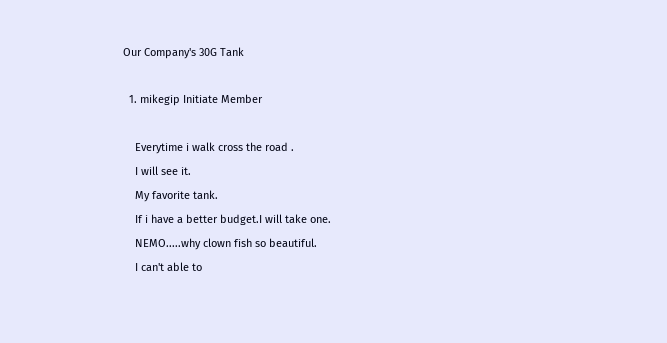Our Company's 30G Tank

  1. mikegip Initiate Member

    Everytime i walk cross the road .
    I will see it.
    My favorite tank.
    If i have a better budget.I will take one.
    NEMO.....why clown fish so beautiful.
    I can't able to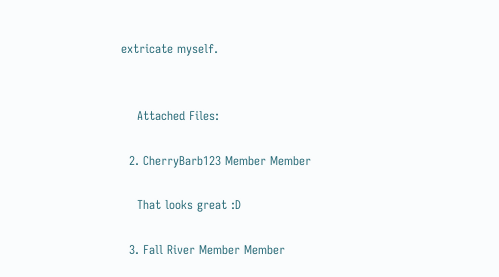extricate myself.


    Attached Files:

  2. CherryBarb123 Member Member

    That looks great :D

  3. Fall River Member Member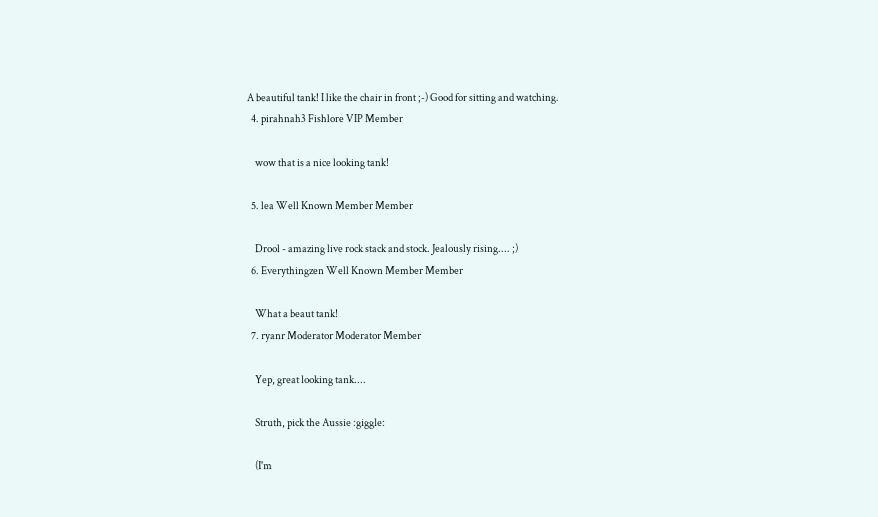A beautiful tank! I like the chair in front ;-) Good for sitting and watching.
  4. pirahnah3 Fishlore VIP Member

    wow that is a nice looking tank!

  5. lea Well Known Member Member

    Drool - amazing live rock stack and stock. Jealously rising.... ;)
  6. Everythingzen Well Known Member Member

    What a beaut tank!
  7. ryanr Moderator Moderator Member

    Yep, great looking tank....

    Struth, pick the Aussie :giggle:

    (I'm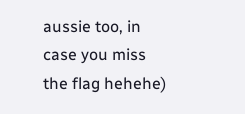aussie too, in case you miss the flag hehehe)